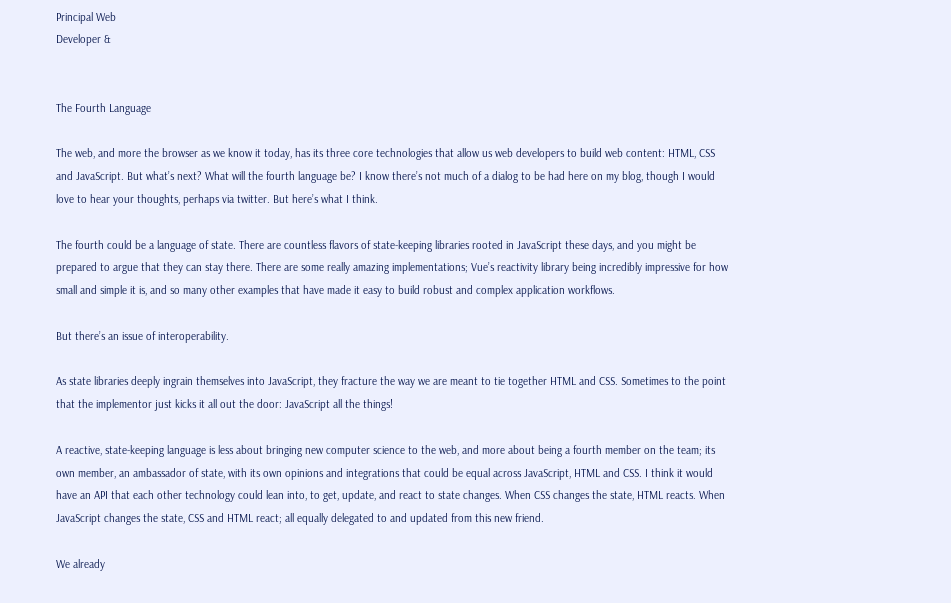Principal Web
Developer &


The Fourth Language

The web, and more the browser as we know it today, has its three core technologies that allow us web developers to build web content: HTML, CSS and JavaScript. But what’s next? What will the fourth language be? I know there’s not much of a dialog to be had here on my blog, though I would love to hear your thoughts, perhaps via twitter. But here’s what I think.

The fourth could be a language of state. There are countless flavors of state-keeping libraries rooted in JavaScript these days, and you might be prepared to argue that they can stay there. There are some really amazing implementations; Vue’s reactivity library being incredibly impressive for how small and simple it is, and so many other examples that have made it easy to build robust and complex application workflows.

But there’s an issue of interoperability.

As state libraries deeply ingrain themselves into JavaScript, they fracture the way we are meant to tie together HTML and CSS. Sometimes to the point that the implementor just kicks it all out the door: JavaScript all the things!

A reactive, state-keeping language is less about bringing new computer science to the web, and more about being a fourth member on the team; its own member, an ambassador of state, with its own opinions and integrations that could be equal across JavaScript, HTML and CSS. I think it would have an API that each other technology could lean into, to get, update, and react to state changes. When CSS changes the state, HTML reacts. When JavaScript changes the state, CSS and HTML react; all equally delegated to and updated from this new friend.

We already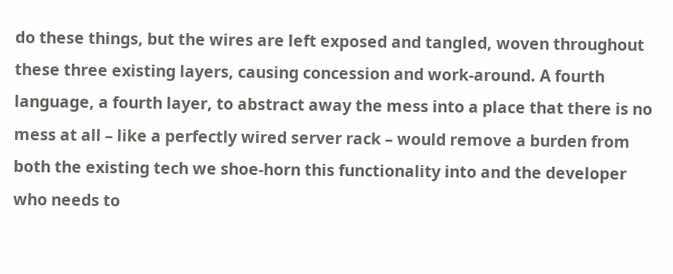do these things, but the wires are left exposed and tangled, woven throughout these three existing layers, causing concession and work-around. A fourth language, a fourth layer, to abstract away the mess into a place that there is no mess at all – like a perfectly wired server rack – would remove a burden from both the existing tech we shoe-horn this functionality into and the developer who needs to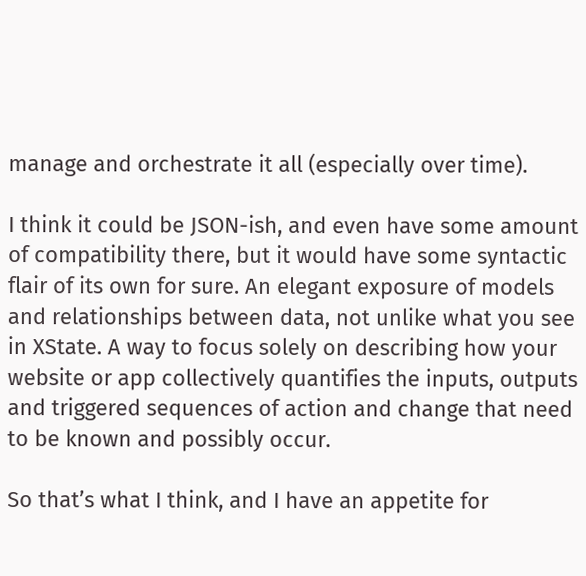manage and orchestrate it all (especially over time).

I think it could be JSON-ish, and even have some amount of compatibility there, but it would have some syntactic flair of its own for sure. An elegant exposure of models and relationships between data, not unlike what you see in XState. A way to focus solely on describing how your website or app collectively quantifies the inputs, outputs and triggered sequences of action and change that need to be known and possibly occur.

So that’s what I think, and I have an appetite for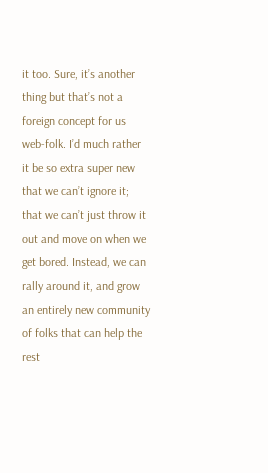it too. Sure, it’s another thing but that’s not a foreign concept for us web-folk. I’d much rather it be so extra super new that we can’t ignore it; that we can’t just throw it out and move on when we get bored. Instead, we can rally around it, and grow an entirely new community of folks that can help the rest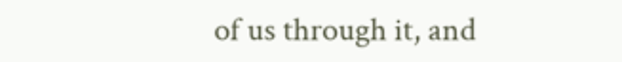of us through it, and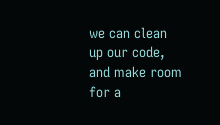we can clean up our code, and make room for a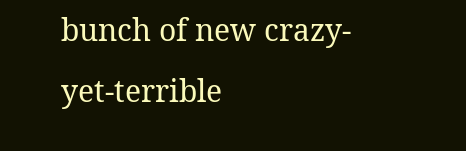bunch of new crazy-yet-terrible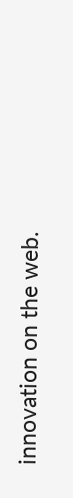innovation on the web.